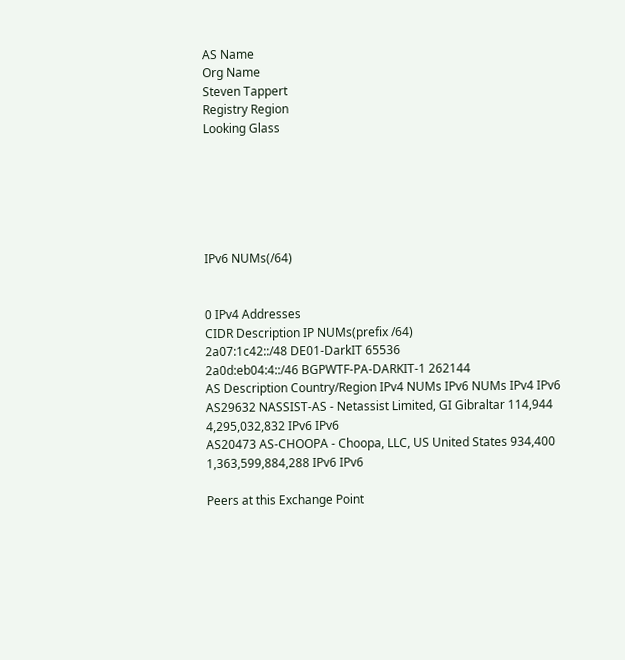AS Name
Org Name
Steven Tappert
Registry Region
Looking Glass






IPv6 NUMs(/64)


0 IPv4 Addresses
CIDR Description IP NUMs(prefix /64)
2a07:1c42::/48 DE01-DarkIT 65536
2a0d:eb04:4::/46 BGPWTF-PA-DARKIT-1 262144
AS Description Country/Region IPv4 NUMs IPv6 NUMs IPv4 IPv6
AS29632 NASSIST-AS - Netassist Limited, GI Gibraltar 114,944 4,295,032,832 IPv6 IPv6
AS20473 AS-CHOOPA - Choopa, LLC, US United States 934,400 1,363,599,884,288 IPv6 IPv6

Peers at this Exchange Point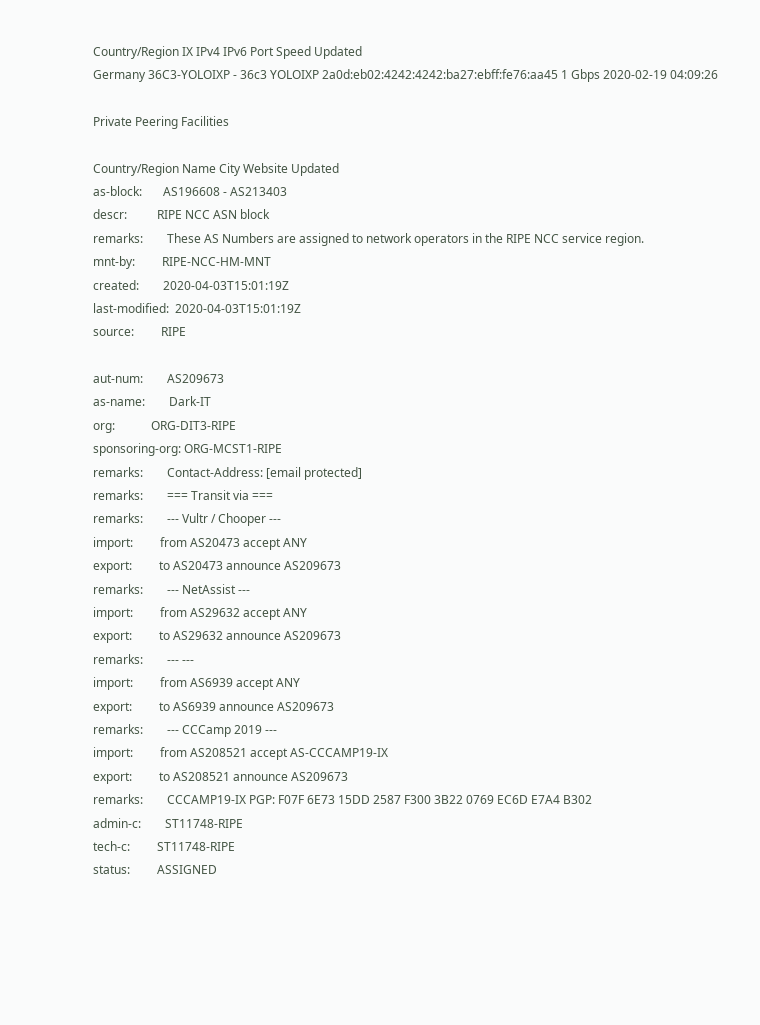Country/Region IX IPv4 IPv6 Port Speed Updated
Germany 36C3-YOLOIXP - 36c3 YOLOIXP 2a0d:eb02:4242:4242:ba27:ebff:fe76:aa45 1 Gbps 2020-02-19 04:09:26

Private Peering Facilities

Country/Region Name City Website Updated
as-block:       AS196608 - AS213403
descr:          RIPE NCC ASN block
remarks:        These AS Numbers are assigned to network operators in the RIPE NCC service region.
mnt-by:         RIPE-NCC-HM-MNT
created:        2020-04-03T15:01:19Z
last-modified:  2020-04-03T15:01:19Z
source:         RIPE

aut-num:        AS209673
as-name:        Dark-IT
org:            ORG-DIT3-RIPE
sponsoring-org: ORG-MCST1-RIPE
remarks:        Contact-Address: [email protected]
remarks:        === Transit via ===
remarks:        --- Vultr / Chooper ---
import:         from AS20473 accept ANY
export:         to AS20473 announce AS209673
remarks:        --- NetAssist ---
import:         from AS29632 accept ANY
export:         to AS29632 announce AS209673
remarks:        --- ---
import:         from AS6939 accept ANY
export:         to AS6939 announce AS209673
remarks:        --- CCCamp 2019 ---
import:         from AS208521 accept AS-CCCAMP19-IX
export:         to AS208521 announce AS209673
remarks:        CCCAMP19-IX PGP: F07F 6E73 15DD 2587 F300 3B22 0769 EC6D E7A4 B302
admin-c:        ST11748-RIPE
tech-c:         ST11748-RIPE
status:         ASSIGNED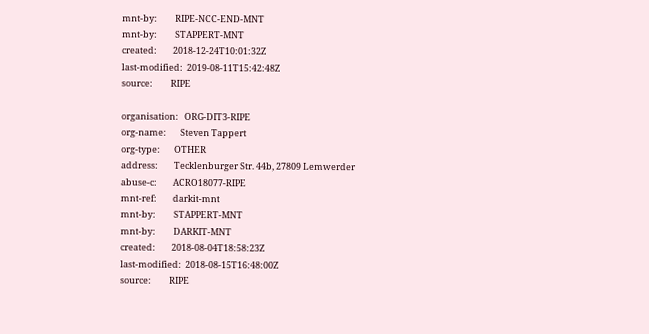mnt-by:         RIPE-NCC-END-MNT
mnt-by:         STAPPERT-MNT
created:        2018-12-24T10:01:32Z
last-modified:  2019-08-11T15:42:48Z
source:         RIPE

organisation:   ORG-DIT3-RIPE
org-name:       Steven Tappert
org-type:       OTHER
address:        Tecklenburger Str. 44b, 27809 Lemwerder
abuse-c:        ACRO18077-RIPE
mnt-ref:        darkit-mnt
mnt-by:         STAPPERT-MNT
mnt-by:         DARKIT-MNT
created:        2018-08-04T18:58:23Z
last-modified:  2018-08-15T16:48:00Z
source:         RIPE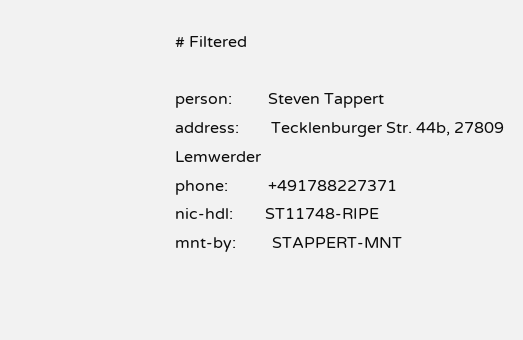# Filtered

person:         Steven Tappert
address:        Tecklenburger Str. 44b, 27809 Lemwerder
phone:          +491788227371
nic-hdl:        ST11748-RIPE
mnt-by:         STAPPERT-MNT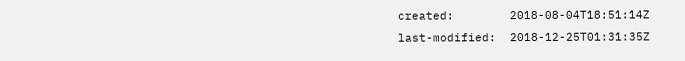created:        2018-08-04T18:51:14Z
last-modified:  2018-12-25T01:31:35Z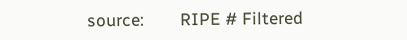source:         RIPE # Filtered